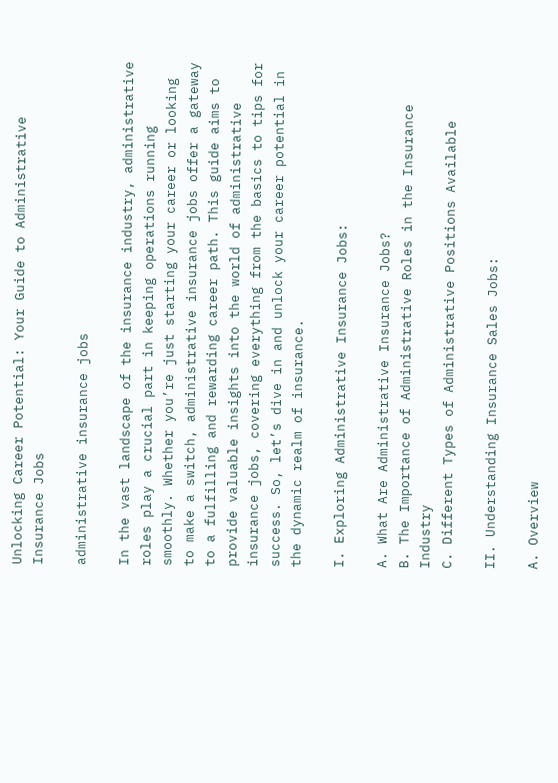Unlocking Career Potential: Your Guide to Administrative Insurance Jobs

administrative insurance jobs

In the vast landscape of the insurance industry, administrative roles play a crucial part in keeping operations running smoothly. Whether you’re just starting your career or looking to make a switch, administrative insurance jobs offer a gateway to a fulfilling and rewarding career path. This guide aims to provide valuable insights into the world of administrative insurance jobs, covering everything from the basics to tips for success. So, let’s dive in and unlock your career potential in the dynamic realm of insurance.

I. Exploring Administrative Insurance Jobs:

A. What Are Administrative Insurance Jobs?
B. The Importance of Administrative Roles in the Insurance Industry
C. Different Types of Administrative Positions Available

II. Understanding Insurance Sales Jobs:

A. Overview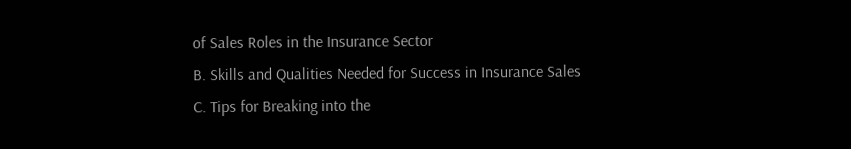of Sales Roles in the Insurance Sector
B. Skills and Qualities Needed for Success in Insurance Sales
C. Tips for Breaking into the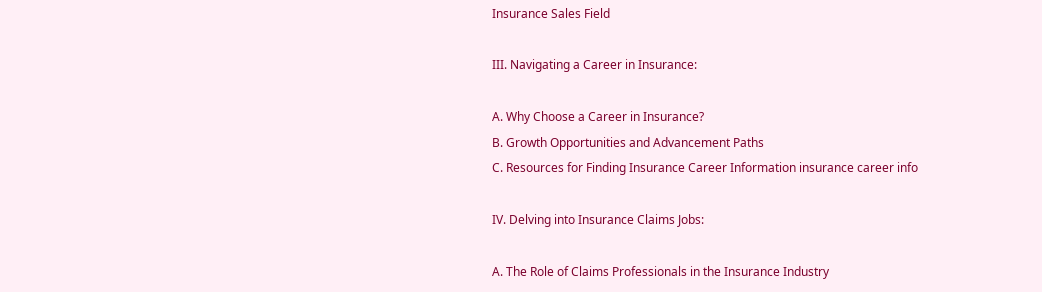Insurance Sales Field

III. Navigating a Career in Insurance:

A. Why Choose a Career in Insurance?
B. Growth Opportunities and Advancement Paths
C. Resources for Finding Insurance Career Information insurance career info

IV. Delving into Insurance Claims Jobs:

A. The Role of Claims Professionals in the Insurance Industry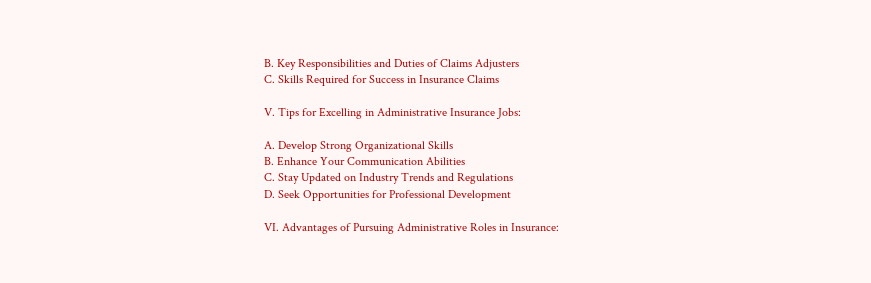B. Key Responsibilities and Duties of Claims Adjusters
C. Skills Required for Success in Insurance Claims

V. Tips for Excelling in Administrative Insurance Jobs:

A. Develop Strong Organizational Skills
B. Enhance Your Communication Abilities
C. Stay Updated on Industry Trends and Regulations
D. Seek Opportunities for Professional Development

VI. Advantages of Pursuing Administrative Roles in Insurance: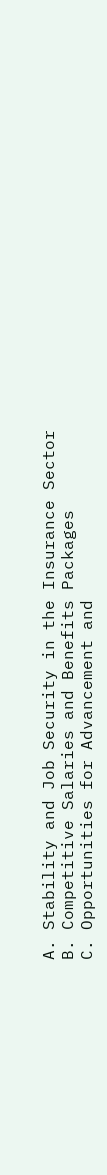A. Stability and Job Security in the Insurance Sector
B. Competitive Salaries and Benefits Packages
C. Opportunities for Advancement and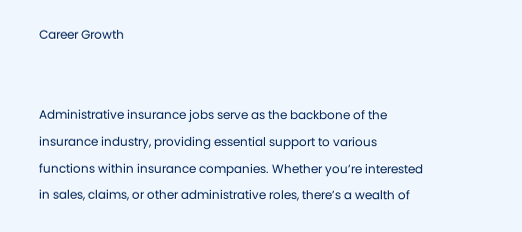Career Growth


Administrative insurance jobs serve as the backbone of the insurance industry, providing essential support to various functions within insurance companies. Whether you’re interested in sales, claims, or other administrative roles, there’s a wealth of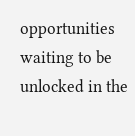opportunities waiting to be unlocked in the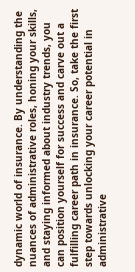dynamic world of insurance. By understanding the nuances of administrative roles, honing your skills, and staying informed about industry trends, you can position yourself for success and carve out a fulfilling career path in insurance. So, take the first step towards unlocking your career potential in administrative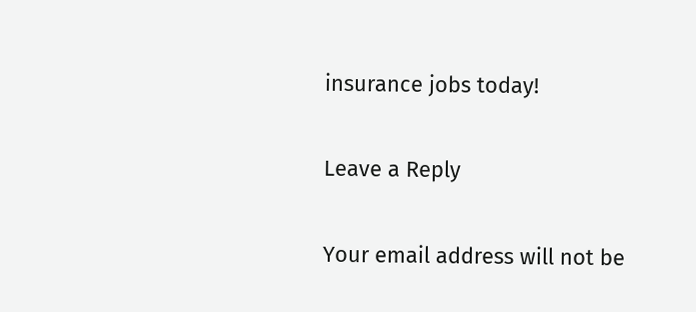insurance jobs today!

Leave a Reply

Your email address will not be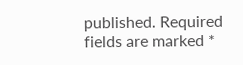published. Required fields are marked *